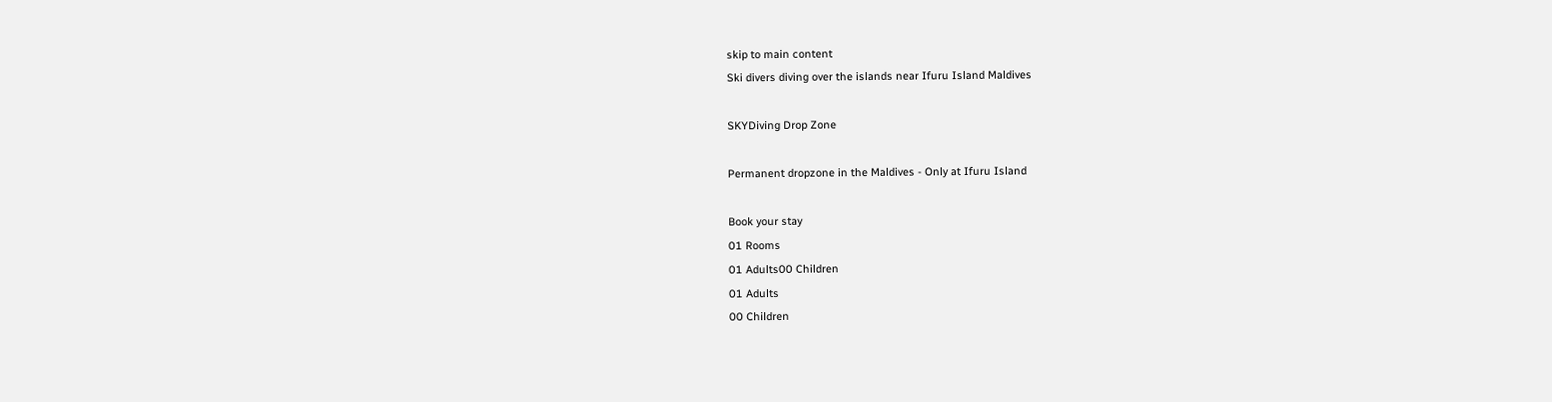skip to main content
Ski divers diving over the islands near Ifuru Island Maldives

SKYDiving Drop Zone

Permanent dropzone in the Maldives - Only at Ifuru Island

Book your stay
01 Rooms
01 Adults00 Children
01 Adults
00 Children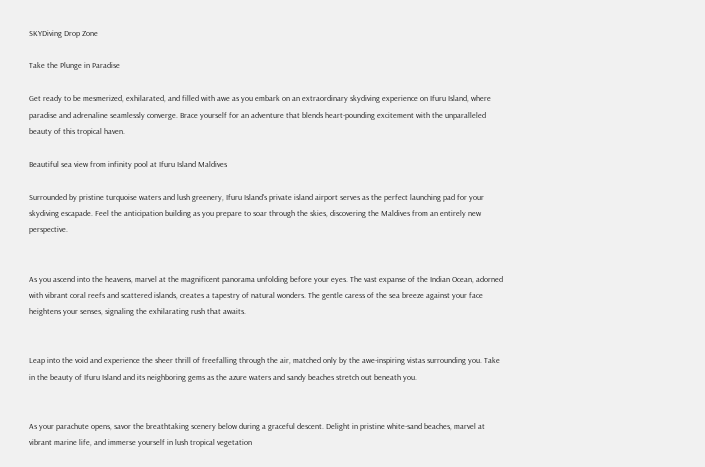SKYDiving Drop Zone

Take the Plunge in Paradise

Get ready to be mesmerized, exhilarated, and filled with awe as you embark on an extraordinary skydiving experience on Ifuru Island, where paradise and adrenaline seamlessly converge. Brace yourself for an adventure that blends heart-pounding excitement with the unparalleled beauty of this tropical haven.

Beautiful sea view from infinity pool at Ifuru Island Maldives

Surrounded by pristine turquoise waters and lush greenery, Ifuru Island's private island airport serves as the perfect launching pad for your skydiving escapade. Feel the anticipation building as you prepare to soar through the skies, discovering the Maldives from an entirely new perspective.


As you ascend into the heavens, marvel at the magnificent panorama unfolding before your eyes. The vast expanse of the Indian Ocean, adorned with vibrant coral reefs and scattered islands, creates a tapestry of natural wonders. The gentle caress of the sea breeze against your face heightens your senses, signaling the exhilarating rush that awaits.


Leap into the void and experience the sheer thrill of freefalling through the air, matched only by the awe-inspiring vistas surrounding you. Take in the beauty of Ifuru Island and its neighboring gems as the azure waters and sandy beaches stretch out beneath you.


As your parachute opens, savor the breathtaking scenery below during a graceful descent. Delight in pristine white-sand beaches, marvel at vibrant marine life, and immerse yourself in lush tropical vegetation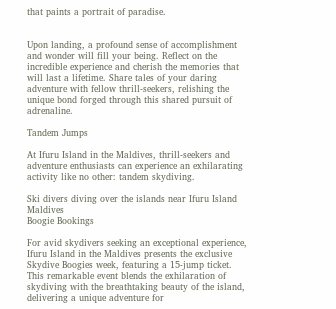that paints a portrait of paradise.


Upon landing, a profound sense of accomplishment and wonder will fill your being. Reflect on the incredible experience and cherish the memories that will last a lifetime. Share tales of your daring adventure with fellow thrill-seekers, relishing the unique bond forged through this shared pursuit of adrenaline.

Tandem Jumps

At Ifuru Island in the Maldives, thrill-seekers and adventure enthusiasts can experience an exhilarating activity like no other: tandem skydiving.

Ski divers diving over the islands near Ifuru Island Maldives
Boogie Bookings

For avid skydivers seeking an exceptional experience, Ifuru Island in the Maldives presents the exclusive Skydive Boogies week, featuring a 15-jump ticket. This remarkable event blends the exhilaration of skydiving with the breathtaking beauty of the island, delivering a unique adventure for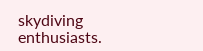skydiving enthusiasts.